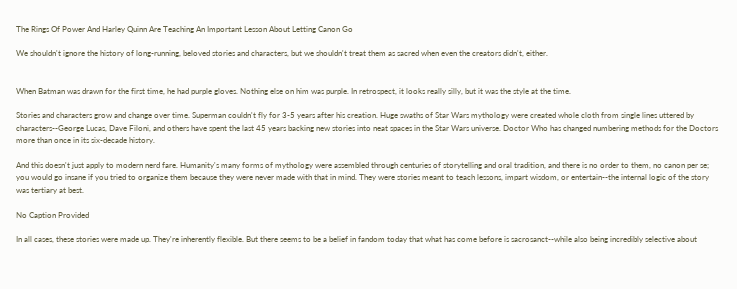The Rings Of Power And Harley Quinn Are Teaching An Important Lesson About Letting Canon Go

We shouldn't ignore the history of long-running, beloved stories and characters, but we shouldn't treat them as sacred when even the creators didn't, either.


When Batman was drawn for the first time, he had purple gloves. Nothing else on him was purple. In retrospect, it looks really silly, but it was the style at the time.

Stories and characters grow and change over time. Superman couldn't fly for 3-5 years after his creation. Huge swaths of Star Wars mythology were created whole cloth from single lines uttered by characters--George Lucas, Dave Filoni, and others have spent the last 45 years backing new stories into neat spaces in the Star Wars universe. Doctor Who has changed numbering methods for the Doctors more than once in its six-decade history.

And this doesn't just apply to modern nerd fare. Humanity's many forms of mythology were assembled through centuries of storytelling and oral tradition, and there is no order to them, no canon per se; you would go insane if you tried to organize them because they were never made with that in mind. They were stories meant to teach lessons, impart wisdom, or entertain--the internal logic of the story was tertiary at best.

No Caption Provided

In all cases, these stories were made up. They're inherently flexible. But there seems to be a belief in fandom today that what has come before is sacrosanct--while also being incredibly selective about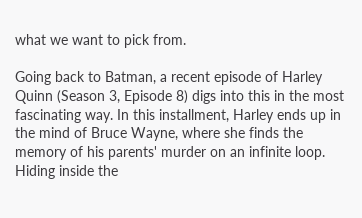what we want to pick from.

Going back to Batman, a recent episode of Harley Quinn (Season 3, Episode 8) digs into this in the most fascinating way. In this installment, Harley ends up in the mind of Bruce Wayne, where she finds the memory of his parents' murder on an infinite loop. Hiding inside the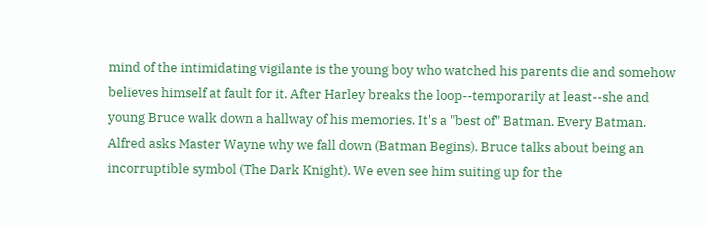mind of the intimidating vigilante is the young boy who watched his parents die and somehow believes himself at fault for it. After Harley breaks the loop--temporarily at least--she and young Bruce walk down a hallway of his memories. It's a "best of" Batman. Every Batman. Alfred asks Master Wayne why we fall down (Batman Begins). Bruce talks about being an incorruptible symbol (The Dark Knight). We even see him suiting up for the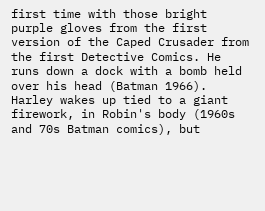first time with those bright purple gloves from the first version of the Caped Crusader from the first Detective Comics. He runs down a dock with a bomb held over his head (Batman 1966). Harley wakes up tied to a giant firework, in Robin's body (1960s and 70s Batman comics), but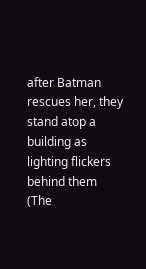after Batman rescues her, they stand atop a building as lighting flickers behind them (The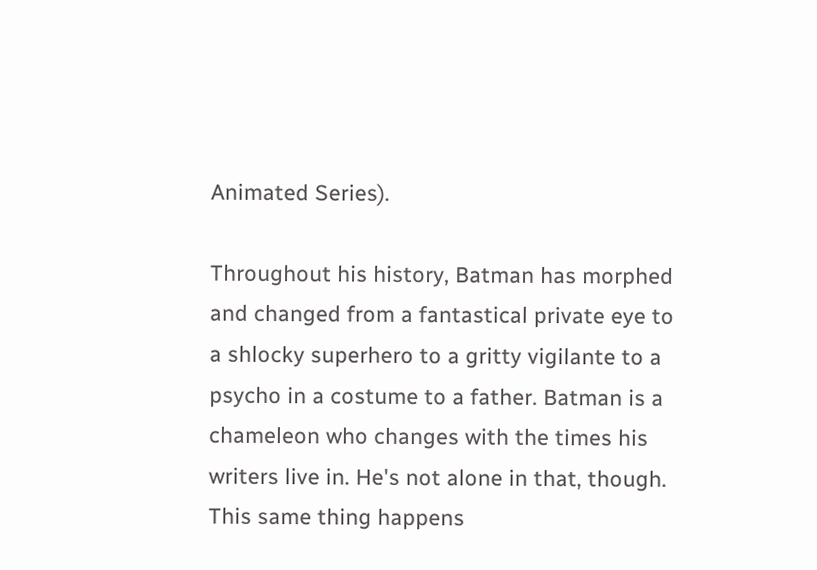Animated Series).

Throughout his history, Batman has morphed and changed from a fantastical private eye to a shlocky superhero to a gritty vigilante to a psycho in a costume to a father. Batman is a chameleon who changes with the times his writers live in. He's not alone in that, though. This same thing happens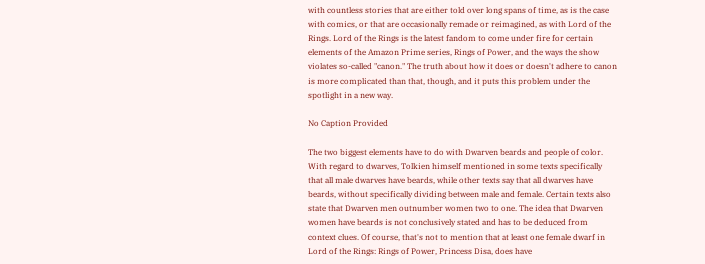with countless stories that are either told over long spans of time, as is the case with comics, or that are occasionally remade or reimagined, as with Lord of the Rings. Lord of the Rings is the latest fandom to come under fire for certain elements of the Amazon Prime series, Rings of Power, and the ways the show violates so-called "canon." The truth about how it does or doesn't adhere to canon is more complicated than that, though, and it puts this problem under the spotlight in a new way.

No Caption Provided

The two biggest elements have to do with Dwarven beards and people of color. With regard to dwarves, Tolkien himself mentioned in some texts specifically that all male dwarves have beards, while other texts say that all dwarves have beards, without specifically dividing between male and female. Certain texts also state that Dwarven men outnumber women two to one. The idea that Dwarven women have beards is not conclusively stated and has to be deduced from context clues. Of course, that's not to mention that at least one female dwarf in Lord of the Rings: Rings of Power, Princess Disa, does have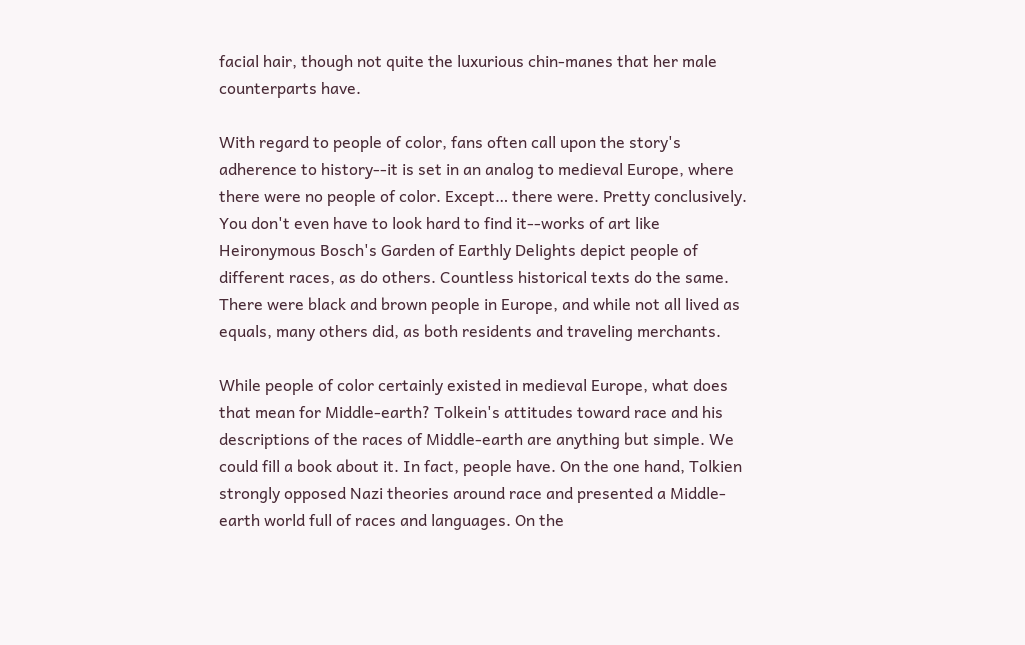facial hair, though not quite the luxurious chin-manes that her male counterparts have.

With regard to people of color, fans often call upon the story's adherence to history--it is set in an analog to medieval Europe, where there were no people of color. Except… there were. Pretty conclusively. You don't even have to look hard to find it--works of art like Heironymous Bosch's Garden of Earthly Delights depict people of different races, as do others. Countless historical texts do the same. There were black and brown people in Europe, and while not all lived as equals, many others did, as both residents and traveling merchants.

While people of color certainly existed in medieval Europe, what does that mean for Middle-earth? Tolkein's attitudes toward race and his descriptions of the races of Middle-earth are anything but simple. We could fill a book about it. In fact, people have. On the one hand, Tolkien strongly opposed Nazi theories around race and presented a Middle-earth world full of races and languages. On the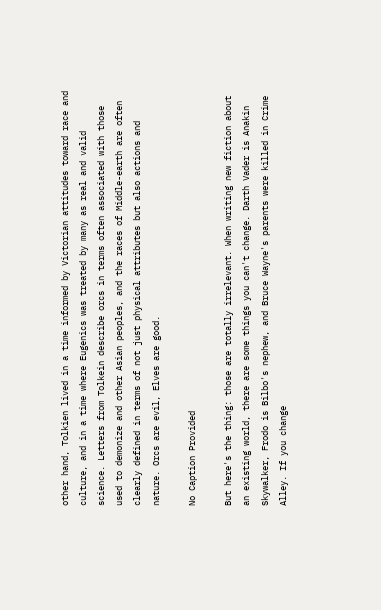other hand, Tolkien lived in a time informed by Victorian attitudes toward race and culture, and in a time where Eugenics was treated by many as real and valid science. Letters from Tolkein describe orcs in terms often associated with those used to demonize and other Asian peoples, and the races of Middle-earth are often clearly defined in terms of not just physical attributes but also actions and nature. Orcs are evil, Elves are good.

No Caption Provided

But here's the thing: those are totally irrelevant. When writing new fiction about an existing world, there are some things you can't change. Darth Vader is Anakin Skywalker, Frodo is Bilbo's nephew, and Bruce Wayne's parents were killed in Crime Alley. If you change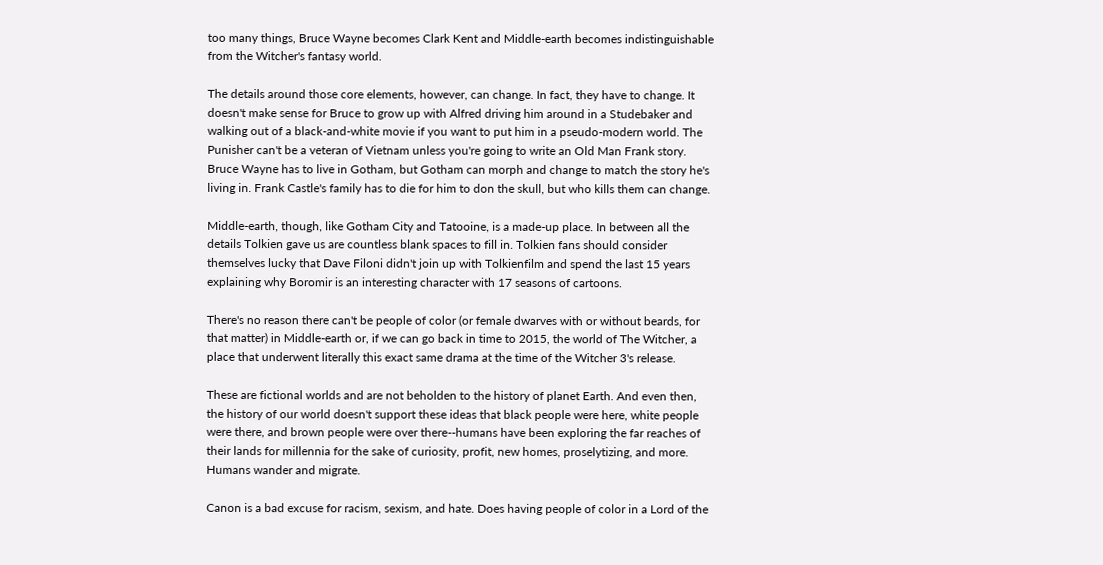too many things, Bruce Wayne becomes Clark Kent and Middle-earth becomes indistinguishable from the Witcher's fantasy world.

The details around those core elements, however, can change. In fact, they have to change. It doesn't make sense for Bruce to grow up with Alfred driving him around in a Studebaker and walking out of a black-and-white movie if you want to put him in a pseudo-modern world. The Punisher can't be a veteran of Vietnam unless you're going to write an Old Man Frank story. Bruce Wayne has to live in Gotham, but Gotham can morph and change to match the story he's living in. Frank Castle's family has to die for him to don the skull, but who kills them can change.

Middle-earth, though, like Gotham City and Tatooine, is a made-up place. In between all the details Tolkien gave us are countless blank spaces to fill in. Tolkien fans should consider themselves lucky that Dave Filoni didn't join up with Tolkienfilm and spend the last 15 years explaining why Boromir is an interesting character with 17 seasons of cartoons.

There's no reason there can't be people of color (or female dwarves with or without beards, for that matter) in Middle-earth or, if we can go back in time to 2015, the world of The Witcher, a place that underwent literally this exact same drama at the time of the Witcher 3's release.

These are fictional worlds and are not beholden to the history of planet Earth. And even then, the history of our world doesn't support these ideas that black people were here, white people were there, and brown people were over there--humans have been exploring the far reaches of their lands for millennia for the sake of curiosity, profit, new homes, proselytizing, and more. Humans wander and migrate.

Canon is a bad excuse for racism, sexism, and hate. Does having people of color in a Lord of the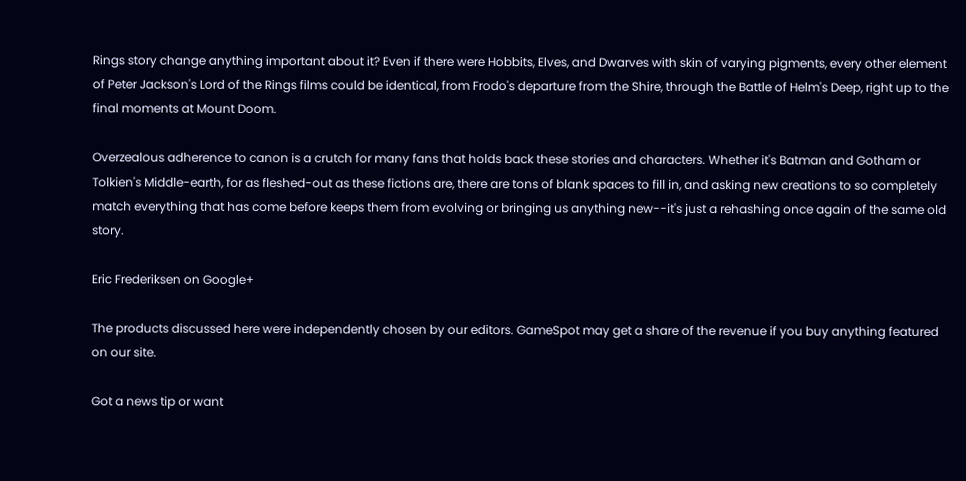Rings story change anything important about it? Even if there were Hobbits, Elves, and Dwarves with skin of varying pigments, every other element of Peter Jackson's Lord of the Rings films could be identical, from Frodo's departure from the Shire, through the Battle of Helm's Deep, right up to the final moments at Mount Doom.

Overzealous adherence to canon is a crutch for many fans that holds back these stories and characters. Whether it's Batman and Gotham or Tolkien's Middle-earth, for as fleshed-out as these fictions are, there are tons of blank spaces to fill in, and asking new creations to so completely match everything that has come before keeps them from evolving or bringing us anything new--it's just a rehashing once again of the same old story.

Eric Frederiksen on Google+

The products discussed here were independently chosen by our editors. GameSpot may get a share of the revenue if you buy anything featured on our site.

Got a news tip or want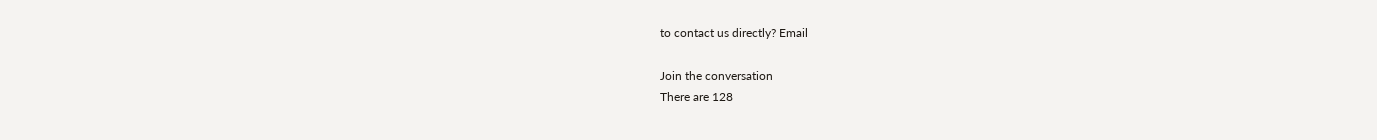to contact us directly? Email

Join the conversation
There are 128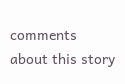comments about this story